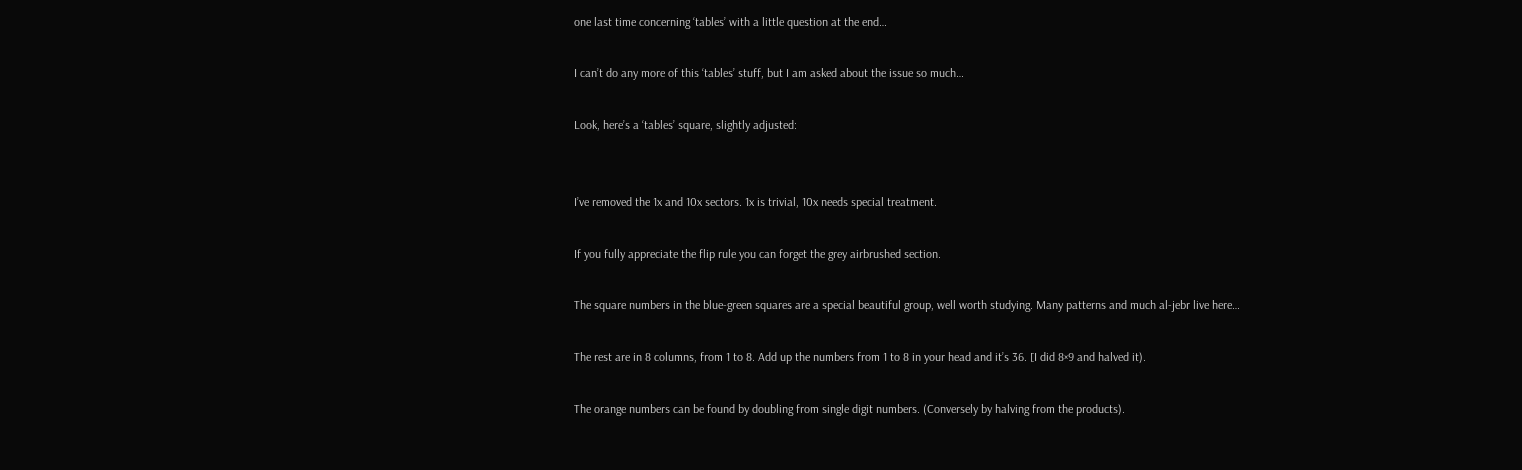one last time concerning ‘tables’ with a little question at the end…

I can’t do any more of this ‘tables’ stuff, but I am asked about the issue so much…

Look, here’s a ‘tables’ square, slightly adjusted:


I’ve removed the 1x and 10x sectors. 1x is trivial, 10x needs special treatment.

If you fully appreciate the flip rule you can forget the grey airbrushed section.

The square numbers in the blue-green squares are a special beautiful group, well worth studying. Many patterns and much al-jebr live here…

The rest are in 8 columns, from 1 to 8. Add up the numbers from 1 to 8 in your head and it’s 36. [I did 8×9 and halved it).

The orange numbers can be found by doubling from single digit numbers. (Conversely by halving from the products).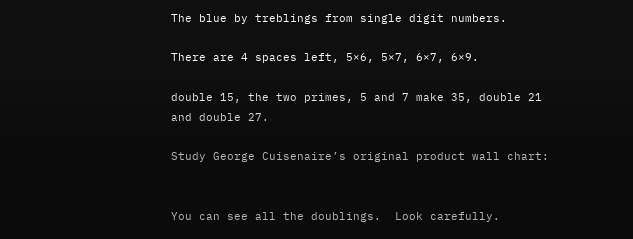The blue by treblings from single digit numbers.

There are 4 spaces left, 5×6, 5×7, 6×7, 6×9.

double 15, the two primes, 5 and 7 make 35, double 21 and double 27.

Study George Cuisenaire’s original product wall chart:


You can see all the doublings.  Look carefully.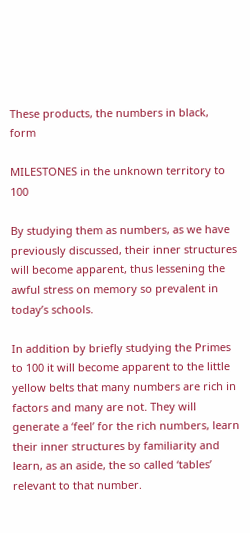These products, the numbers in black, form

MILESTONES in the unknown territory to 100

By studying them as numbers, as we have previously discussed, their inner structures will become apparent, thus lessening the awful stress on memory so prevalent in today’s schools.

In addition by briefly studying the Primes to 100 it will become apparent to the little yellow belts that many numbers are rich in factors and many are not. They will generate a ‘feel’ for the rich numbers, learn their inner structures by familiarity and learn, as an aside, the so called ‘tables’ relevant to that number.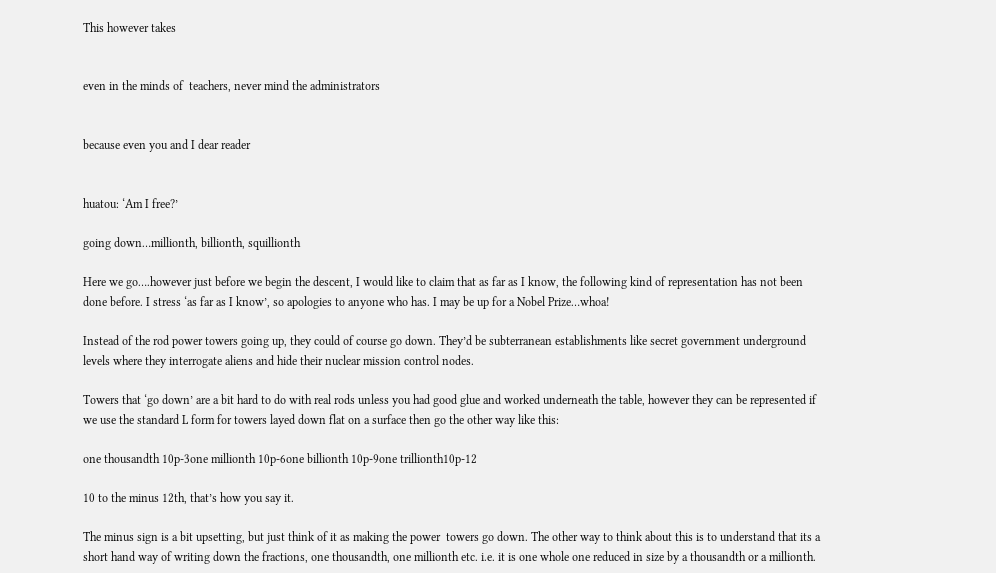This however takes


even in the minds of  teachers, never mind the administrators


because even you and I dear reader


huatou: ‘Am I free?’

going down…millionth, billionth, squillionth

Here we go….however just before we begin the descent, I would like to claim that as far as I know, the following kind of representation has not been done before. I stress ‘as far as I know’, so apologies to anyone who has. I may be up for a Nobel Prize…whoa!

Instead of the rod power towers going up, they could of course go down. They’d be subterranean establishments like secret government underground levels where they interrogate aliens and hide their nuclear mission control nodes.

Towers that ‘go down’ are a bit hard to do with real rods unless you had good glue and worked underneath the table, however they can be represented if we use the standard L form for towers layed down flat on a surface then go the other way like this:

one thousandth 10p-3one millionth 10p-6one billionth 10p-9one trillionth10p-12

10 to the minus 12th, that’s how you say it.

The minus sign is a bit upsetting, but just think of it as making the power  towers go down. The other way to think about this is to understand that its a short hand way of writing down the fractions, one thousandth, one millionth etc. i.e. it is one whole one reduced in size by a thousandth or a millionth.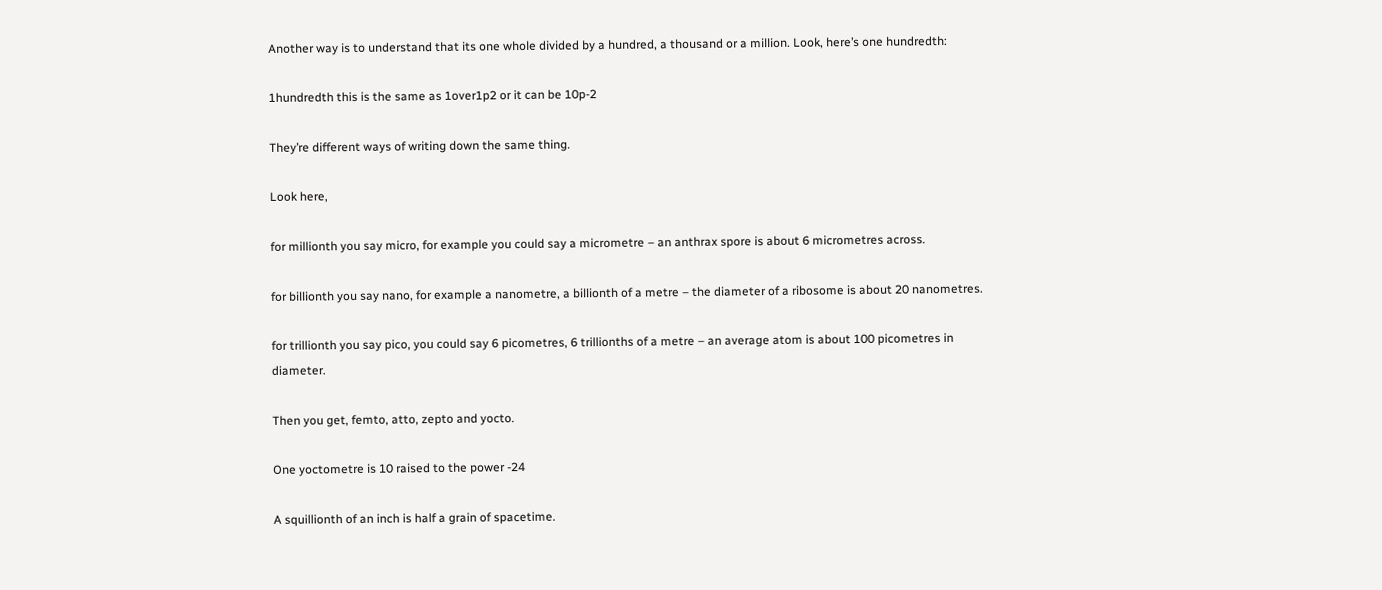Another way is to understand that its one whole divided by a hundred, a thousand or a million. Look, here’s one hundredth:

1hundredth this is the same as 1over1p2 or it can be 10p-2

They’re different ways of writing down the same thing.

Look here,

for millionth you say micro, for example you could say a micrometre – an anthrax spore is about 6 micrometres across.

for billionth you say nano, for example a nanometre, a billionth of a metre – the diameter of a ribosome is about 20 nanometres.

for trillionth you say pico, you could say 6 picometres, 6 trillionths of a metre – an average atom is about 100 picometres in diameter.

Then you get, femto, atto, zepto and yocto.

One yoctometre is 10 raised to the power -24

A squillionth of an inch is half a grain of spacetime.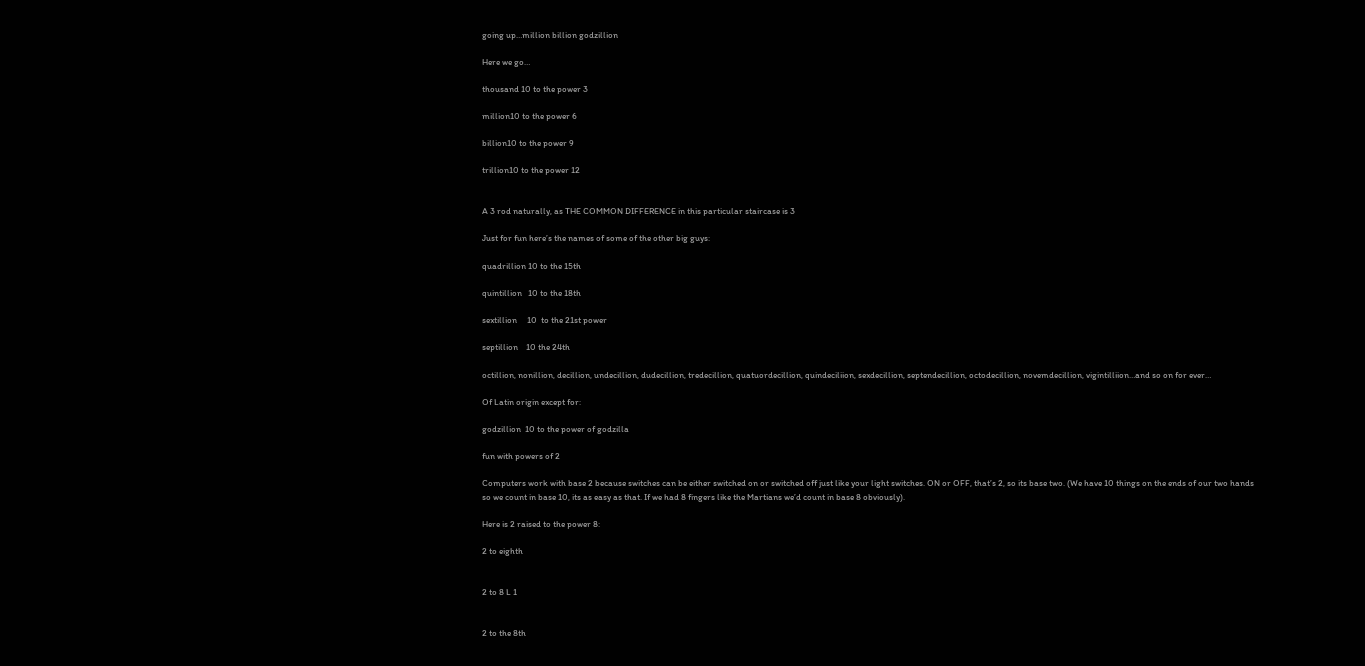going up…million billion godzillion

Here we go…

thousand 10 to the power 3

million10 to the power 6

billion10 to the power 9

trillion10 to the power 12


A 3 rod naturally, as THE COMMON DIFFERENCE in this particular staircase is 3

Just for fun here’s the names of some of the other big guys:

quadrillion 10 to the 15th

quintillion   10 to the 18th

sextillion     10  to the 21st power

septillion    10 the 24th

octillion, nonillion, decillion, undecillion, dudecillion, tredecillion, quatuordecillion, quindeciliion, sexdecillion, septendecillion, octodecillion, novemdecillion, vigintilliion…and so on for ever…

Of Latin origin except for:

godzillion  10 to the power of godzilla

fun with powers of 2

Computers work with base 2 because switches can be either switched on or switched off just like your light switches. ON or OFF, that’s 2, so its base two. (We have 10 things on the ends of our two hands so we count in base 10, its as easy as that. If we had 8 fingers like the Martians we’d count in base 8 obviously).

Here is 2 raised to the power 8:

2 to eighth


2 to 8 L 1


2 to the 8th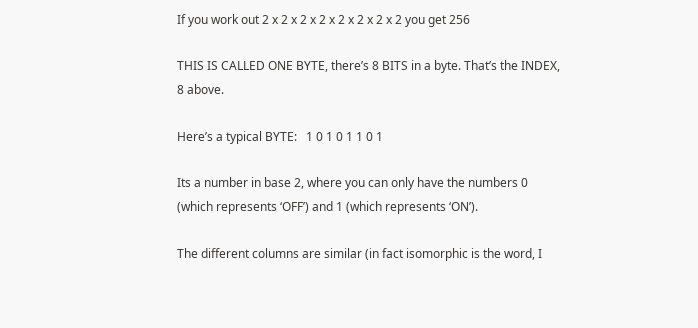If you work out 2 x 2 x 2 x 2 x 2 x 2 x 2 x 2 you get 256

THIS IS CALLED ONE BYTE, there’s 8 BITS in a byte. That’s the INDEX, 8 above.

Here’s a typical BYTE:   1 0 1 0 1 1 0 1

Its a number in base 2, where you can only have the numbers 0  (which represents ‘OFF’) and 1 (which represents ‘ON’).

The different columns are similar (in fact isomorphic is the word, I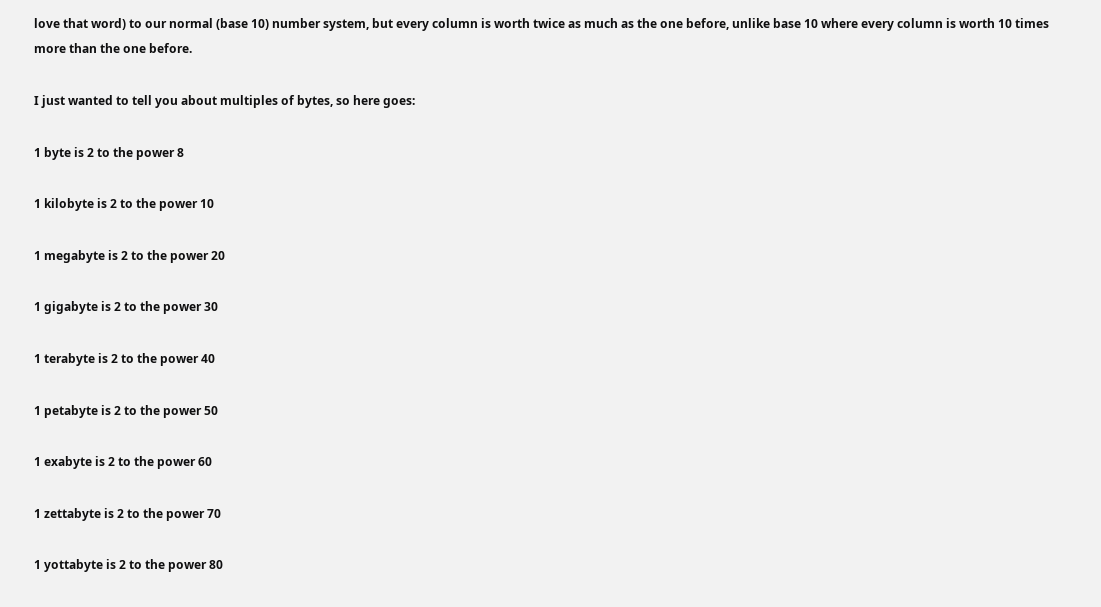love that word) to our normal (base 10) number system, but every column is worth twice as much as the one before, unlike base 10 where every column is worth 10 times more than the one before.

I just wanted to tell you about multiples of bytes, so here goes:

1 byte is 2 to the power 8

1 kilobyte is 2 to the power 10

1 megabyte is 2 to the power 20

1 gigabyte is 2 to the power 30

1 terabyte is 2 to the power 40

1 petabyte is 2 to the power 50

1 exabyte is 2 to the power 60

1 zettabyte is 2 to the power 70

1 yottabyte is 2 to the power 80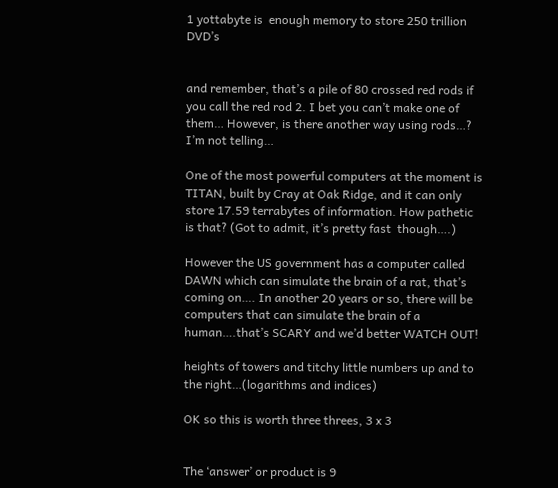1 yottabyte is  enough memory to store 250 trillion DVD’s


and remember, that’s a pile of 80 crossed red rods if you call the red rod 2. I bet you can’t make one of them… However, is there another way using rods…? I’m not telling…

One of the most powerful computers at the moment is TITAN, built by Cray at Oak Ridge, and it can only store 17.59 terrabytes of information. How pathetic is that? (Got to admit, it’s pretty fast  though….)

However the US government has a computer called DAWN which can simulate the brain of a rat, that’s coming on…. In another 20 years or so, there will be computers that can simulate the brain of a human….that’s SCARY and we’d better WATCH OUT!

heights of towers and titchy little numbers up and to the right…(logarithms and indices)

OK so this is worth three threes, 3 x 3


The ‘answer’ or product is 9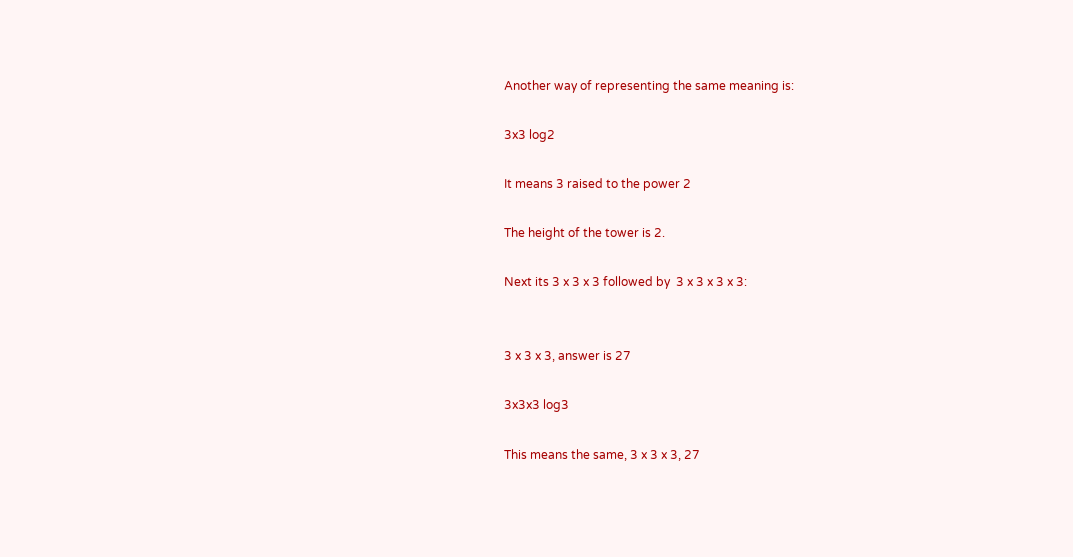Another way of representing the same meaning is:

3x3 log2

It means 3 raised to the power 2

The height of the tower is 2.

Next its 3 x 3 x 3 followed by  3 x 3 x 3 x 3:


3 x 3 x 3, answer is 27

3x3x3 log3

This means the same, 3 x 3 x 3, 27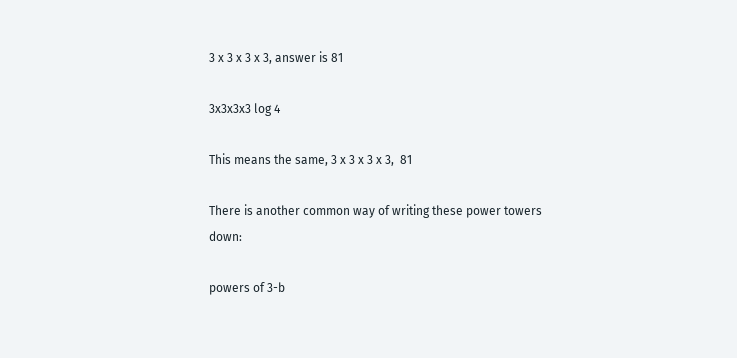3 x 3 x 3 x 3, answer is 81

3x3x3x3 log 4

This means the same, 3 x 3 x 3 x 3,  81

There is another common way of writing these power towers down:

powers of 3-b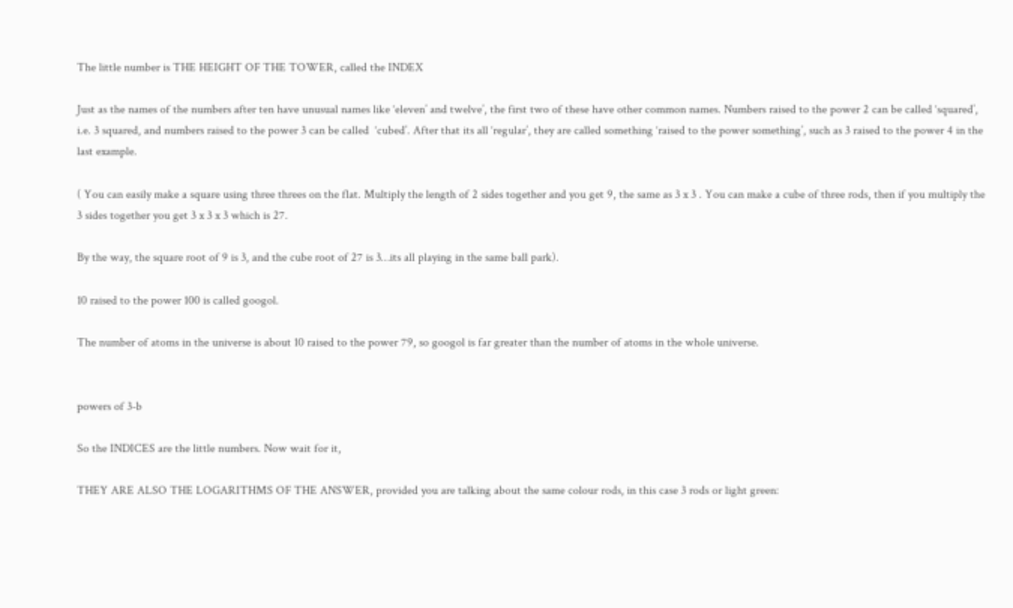The little number is THE HEIGHT OF THE TOWER, called the INDEX

Just as the names of the numbers after ten have unusual names like ‘eleven’ and twelve’, the first two of these have other common names. Numbers raised to the power 2 can be called ‘squared’, i.e. 3 squared, and numbers raised to the power 3 can be called  ‘cubed’. After that its all ‘regular’, they are called something ‘raised to the power something’, such as 3 raised to the power 4 in the last example.

( You can easily make a square using three threes on the flat. Multiply the length of 2 sides together and you get 9, the same as 3 x 3 . You can make a cube of three rods, then if you multiply the 3 sides together you get 3 x 3 x 3 which is 27.

By the way, the square root of 9 is 3, and the cube root of 27 is 3…its all playing in the same ball park).

10 raised to the power 100 is called googol.

The number of atoms in the universe is about 10 raised to the power 79, so googol is far greater than the number of atoms in the whole universe.


powers of 3-b

So the INDICES are the little numbers. Now wait for it,

THEY ARE ALSO THE LOGARITHMS OF THE ANSWER, provided you are talking about the same colour rods, in this case 3 rods or light green: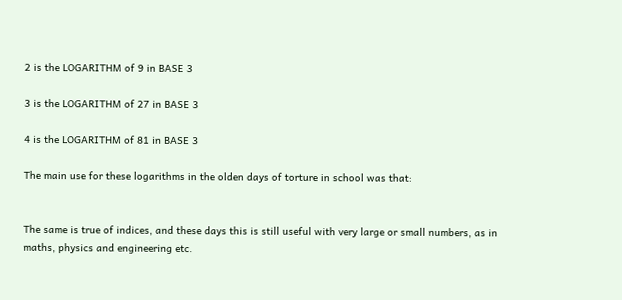2 is the LOGARITHM of 9 in BASE 3

3 is the LOGARITHM of 27 in BASE 3

4 is the LOGARITHM of 81 in BASE 3

The main use for these logarithms in the olden days of torture in school was that:


The same is true of indices, and these days this is still useful with very large or small numbers, as in maths, physics and engineering etc.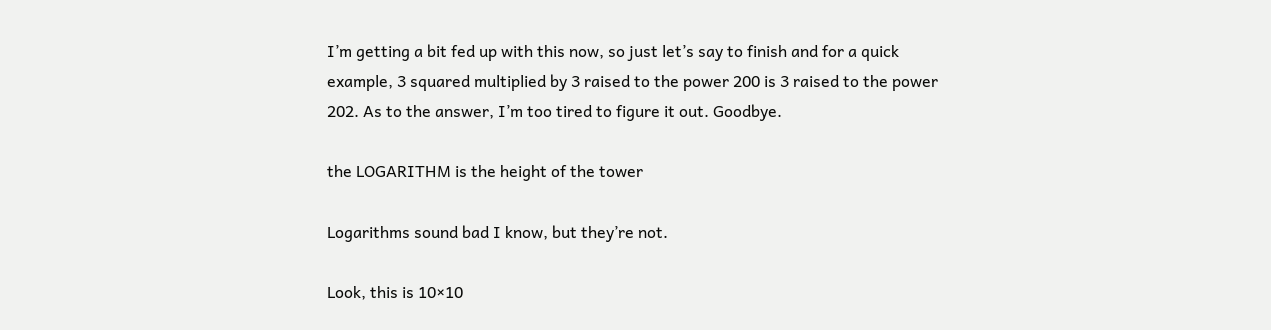I’m getting a bit fed up with this now, so just let’s say to finish and for a quick example, 3 squared multiplied by 3 raised to the power 200 is 3 raised to the power 202. As to the answer, I’m too tired to figure it out. Goodbye.

the LOGARITHM is the height of the tower

Logarithms sound bad I know, but they’re not.

Look, this is 10×10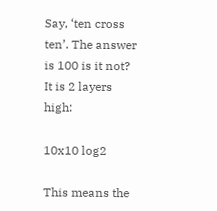Say, ‘ten cross ten’. The answer is 100 is it not? It is 2 layers high:

10x10 log2

This means the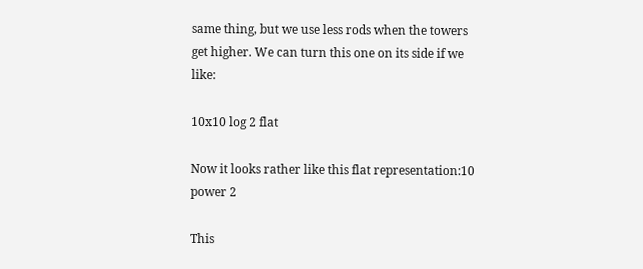same thing, but we use less rods when the towers get higher. We can turn this one on its side if we like:

10x10 log 2 flat

Now it looks rather like this flat representation:10 power 2

This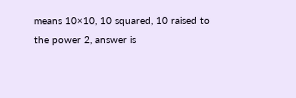means 10×10, 10 squared, 10 raised to the power 2, answer is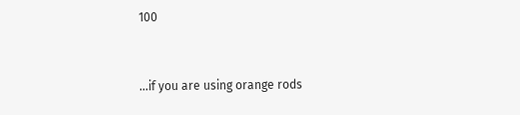100


…if you are using orange rods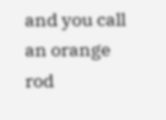and you call an orange rod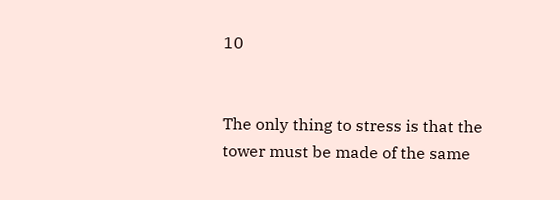10


The only thing to stress is that the tower must be made of the same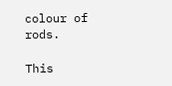colour of rods.

This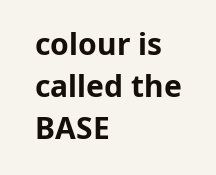colour is called the BASE